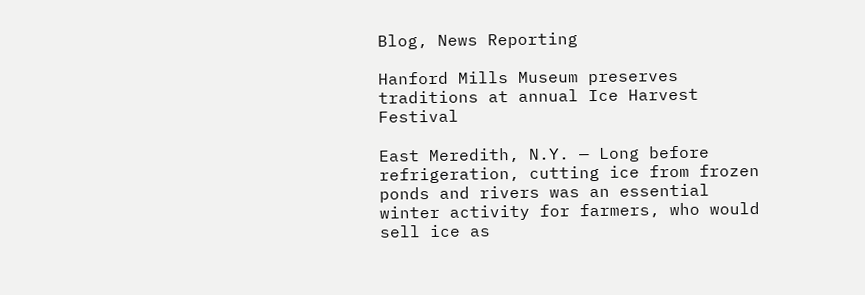Blog, News Reporting

Hanford Mills Museum preserves traditions at annual Ice Harvest Festival

East Meredith, N.Y. — Long before refrigeration, cutting ice from frozen ponds and rivers was an essential winter activity for farmers, who would sell ice as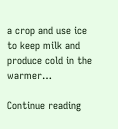a crop and use ice to keep milk and produce cold in the warmer…

Continue reading